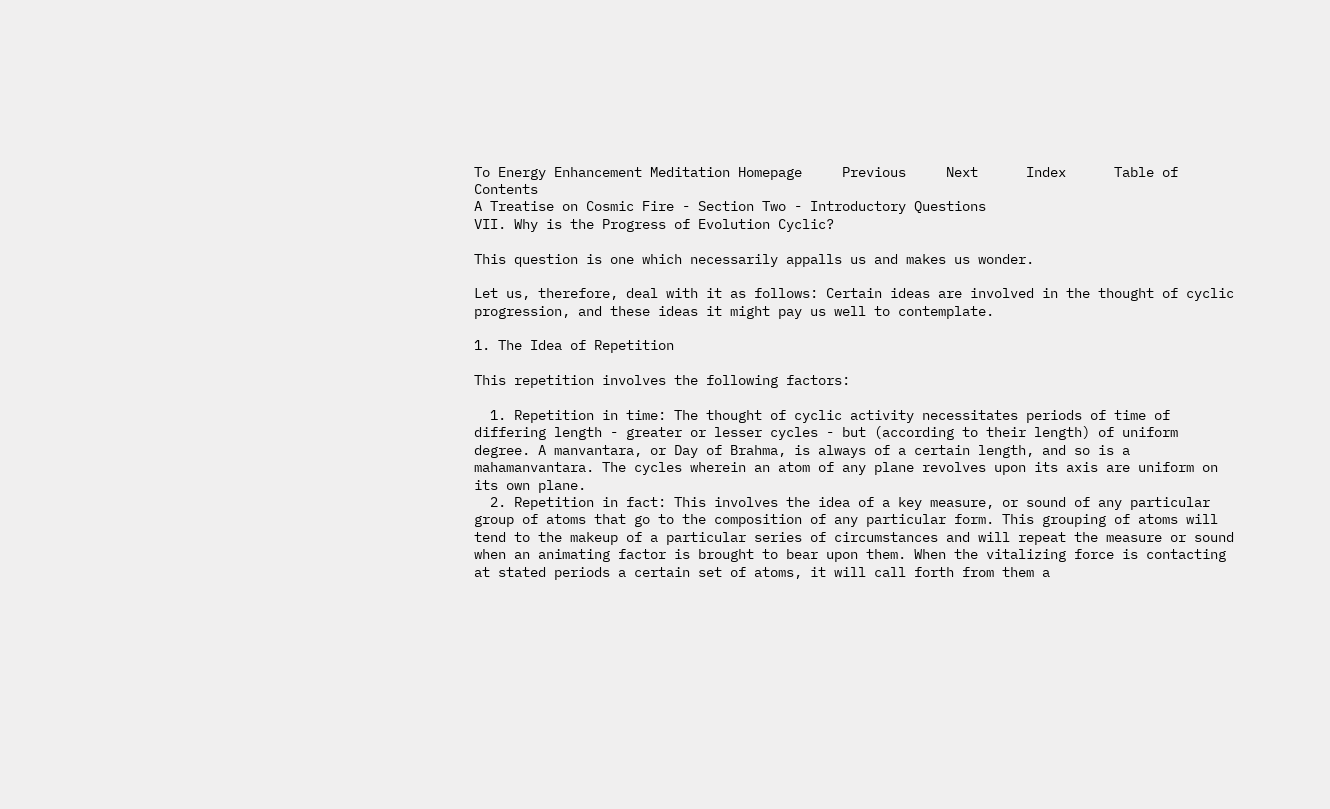To Energy Enhancement Meditation Homepage     Previous     Next      Index      Table of Contents
A Treatise on Cosmic Fire - Section Two - Introductory Questions
VII. Why is the Progress of Evolution Cyclic?

This question is one which necessarily appalls us and makes us wonder.

Let us, therefore, deal with it as follows: Certain ideas are involved in the thought of cyclic progression, and these ideas it might pay us well to contemplate.

1. The Idea of Repetition

This repetition involves the following factors:

  1. Repetition in time: The thought of cyclic activity necessitates periods of time of differing length - greater or lesser cycles - but (according to their length) of uniform degree. A manvantara, or Day of Brahma, is always of a certain length, and so is a mahamanvantara. The cycles wherein an atom of any plane revolves upon its axis are uniform on its own plane.
  2. Repetition in fact: This involves the idea of a key measure, or sound of any particular group of atoms that go to the composition of any particular form. This grouping of atoms will tend to the makeup of a particular series of circumstances and will repeat the measure or sound when an animating factor is brought to bear upon them. When the vitalizing force is contacting at stated periods a certain set of atoms, it will call forth from them a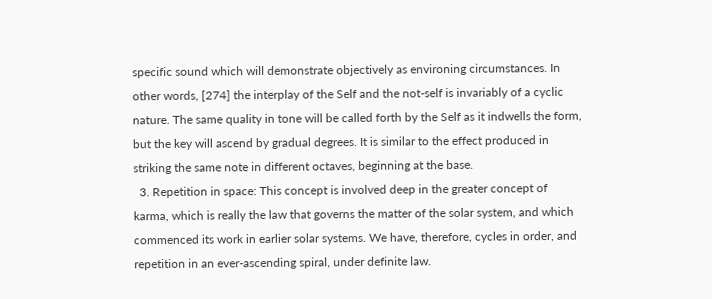specific sound which will demonstrate objectively as environing circumstances. In other words, [274] the interplay of the Self and the not-self is invariably of a cyclic nature. The same quality in tone will be called forth by the Self as it indwells the form, but the key will ascend by gradual degrees. It is similar to the effect produced in striking the same note in different octaves, beginning at the base.
  3. Repetition in space: This concept is involved deep in the greater concept of karma, which is really the law that governs the matter of the solar system, and which commenced its work in earlier solar systems. We have, therefore, cycles in order, and repetition in an ever-ascending spiral, under definite law.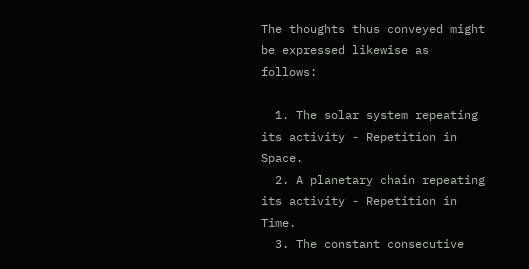The thoughts thus conveyed might be expressed likewise as follows:

  1. The solar system repeating its activity - Repetition in Space.
  2. A planetary chain repeating its activity - Repetition in Time.
  3. The constant consecutive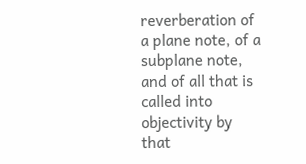reverberation of a plane note, of a subplane note, and of all that is called into objectivity by that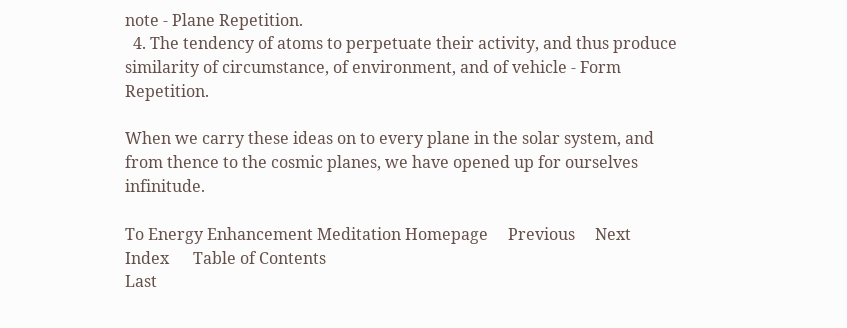note - Plane Repetition.
  4. The tendency of atoms to perpetuate their activity, and thus produce similarity of circumstance, of environment, and of vehicle - Form Repetition.

When we carry these ideas on to every plane in the solar system, and from thence to the cosmic planes, we have opened up for ourselves infinitude.

To Energy Enhancement Meditation Homepage     Previous     Next      Index      Table of Contents
Last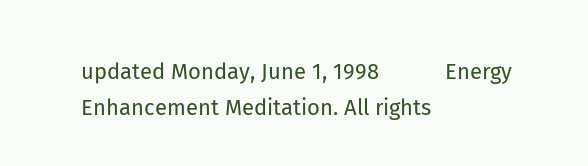updated Monday, June 1, 1998           Energy Enhancement Meditation. All rights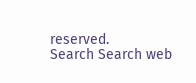reserved.
Search Search web